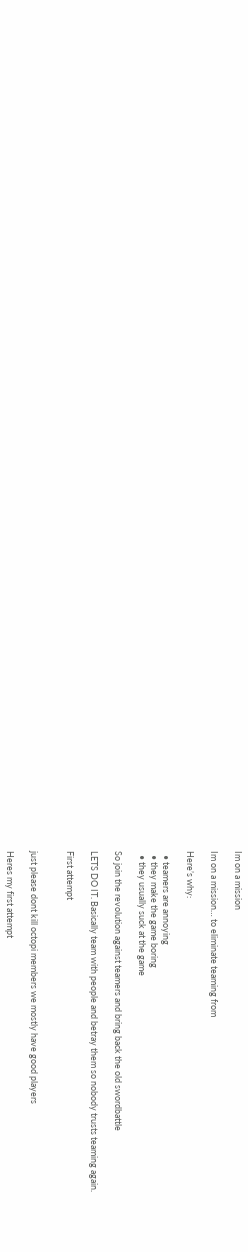Im on a mission

Im on a mission… to eliminate teaming from

Here’s why:

  • teamers are annoying
  • they make the game boring
  • they usually suck at the game

So join the revolution against teamers and bring back the old swordbattle

LETS DO IT. Basically team with people and betray them so nobody trusts teaming again.

First attempt


just please dont kill octopi members we mostly have good players

Heres my first attempt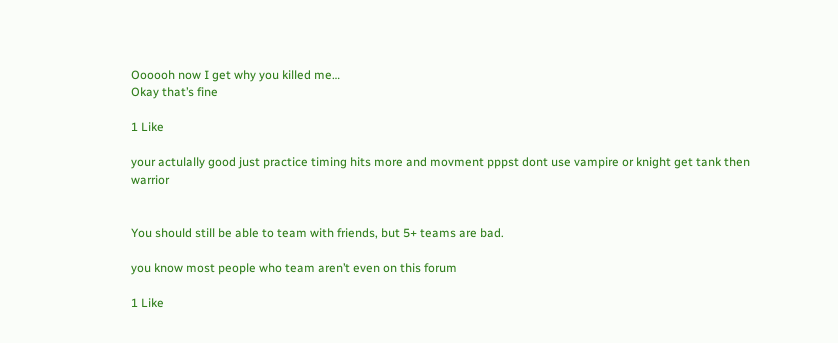Oooooh now I get why you killed me…
Okay that’s fine

1 Like

your actulally good just practice timing hits more and movment pppst dont use vampire or knight get tank then warrior


You should still be able to team with friends, but 5+ teams are bad.

you know most people who team aren’t even on this forum

1 Like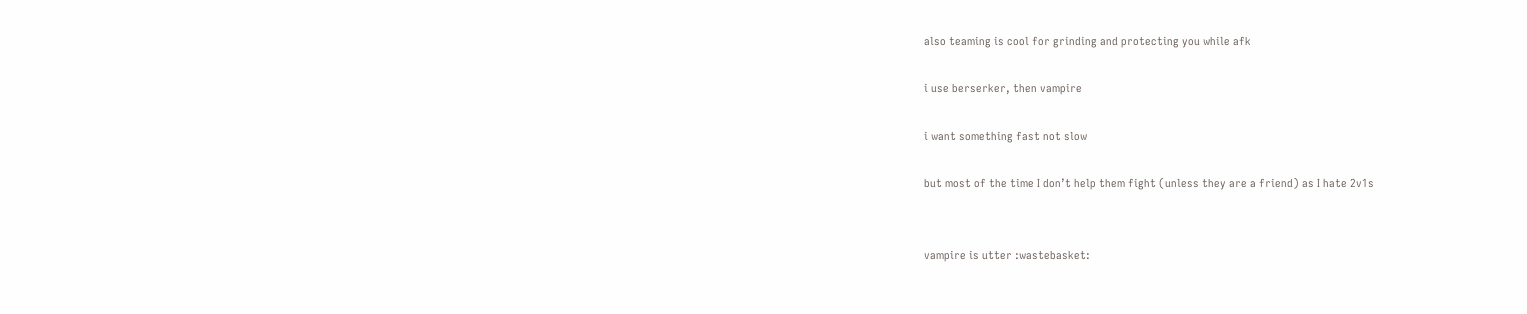also teaming is cool for grinding and protecting you while afk

i use berserker, then vampire

i want something fast not slow

but most of the time I don’t help them fight (unless they are a friend) as I hate 2v1s


vampire is utter :wastebasket: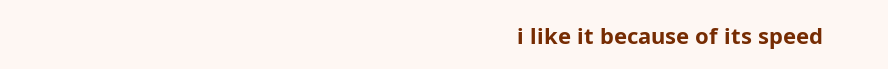i like it because of its speed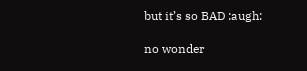but it’s so BAD :augh:

no wonder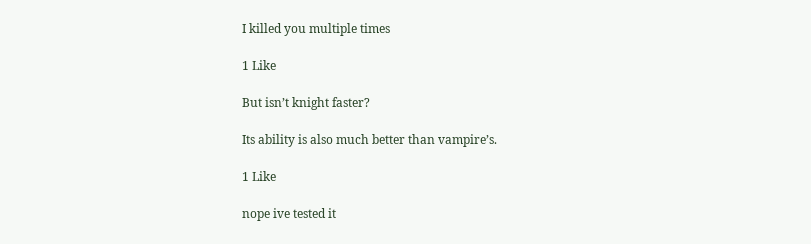I killed you multiple times

1 Like

But isn’t knight faster?

Its ability is also much better than vampire’s.

1 Like

nope ive tested it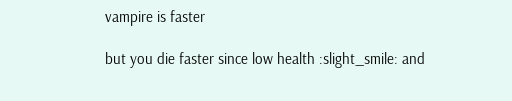vampire is faster

but you die faster since low health :slight_smile: and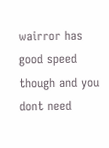wairror has good speed though and you dont need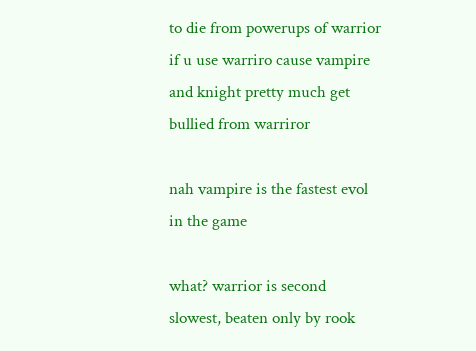to die from powerups of warrior if u use warriro cause vampire and knight pretty much get bullied from warriror

nah vampire is the fastest evol in the game

what? warrior is second slowest, beaten only by rook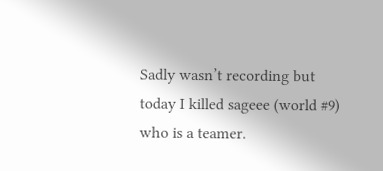Sadly wasn’t recording but today I killed sageee (world #9) who is a teamer.